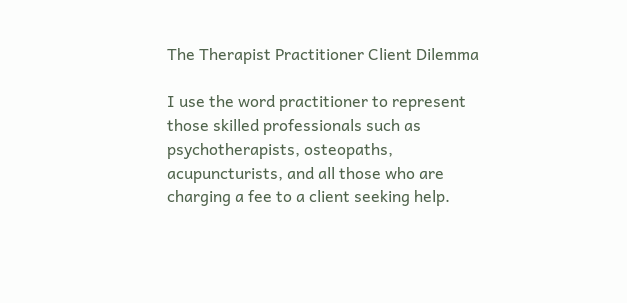The Therapist Practitioner Client Dilemma

I use the word practitioner to represent those skilled professionals such as psychotherapists, osteopaths, acupuncturists, and all those who are charging a fee to a client seeking help.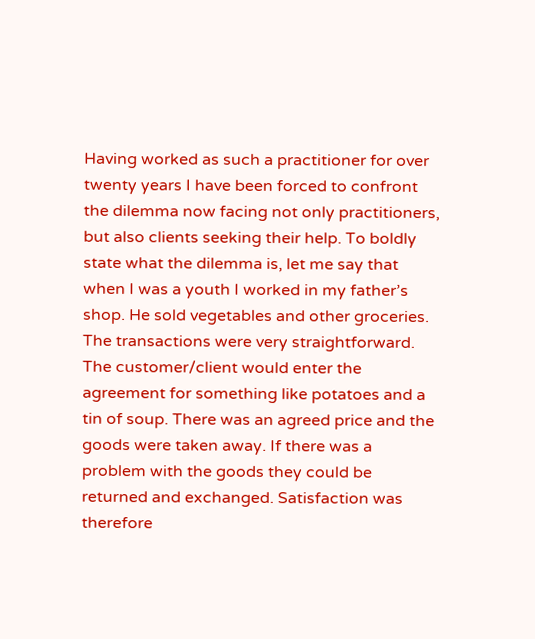Having worked as such a practitioner for over twenty years I have been forced to confront the dilemma now facing not only practitioners, but also clients seeking their help. To boldly state what the dilemma is, let me say that when I was a youth I worked in my father’s shop. He sold vegetables and other groceries. The transactions were very straightforward. The customer/client would enter the agreement for something like potatoes and a tin of soup. There was an agreed price and the goods were taken away. If there was a problem with the goods they could be returned and exchanged. Satisfaction was therefore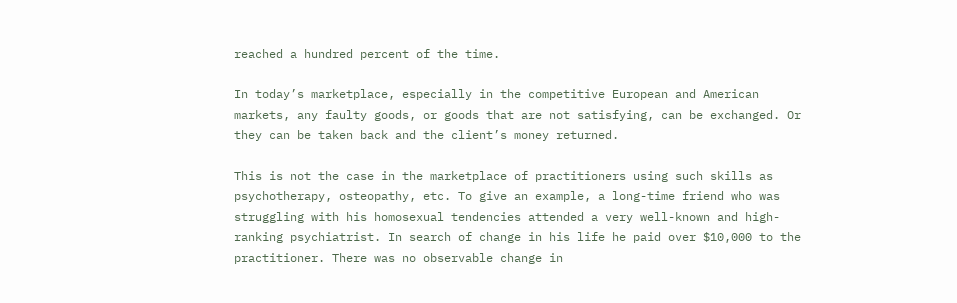reached a hundred percent of the time.

In today’s marketplace, especially in the competitive European and American markets, any faulty goods, or goods that are not satisfying, can be exchanged. Or they can be taken back and the client’s money returned.

This is not the case in the marketplace of practitioners using such skills as psychotherapy, osteopathy, etc. To give an example, a long-time friend who was struggling with his homosexual tendencies attended a very well-known and high-ranking psychiatrist. In search of change in his life he paid over $10,000 to the practitioner. There was no observable change in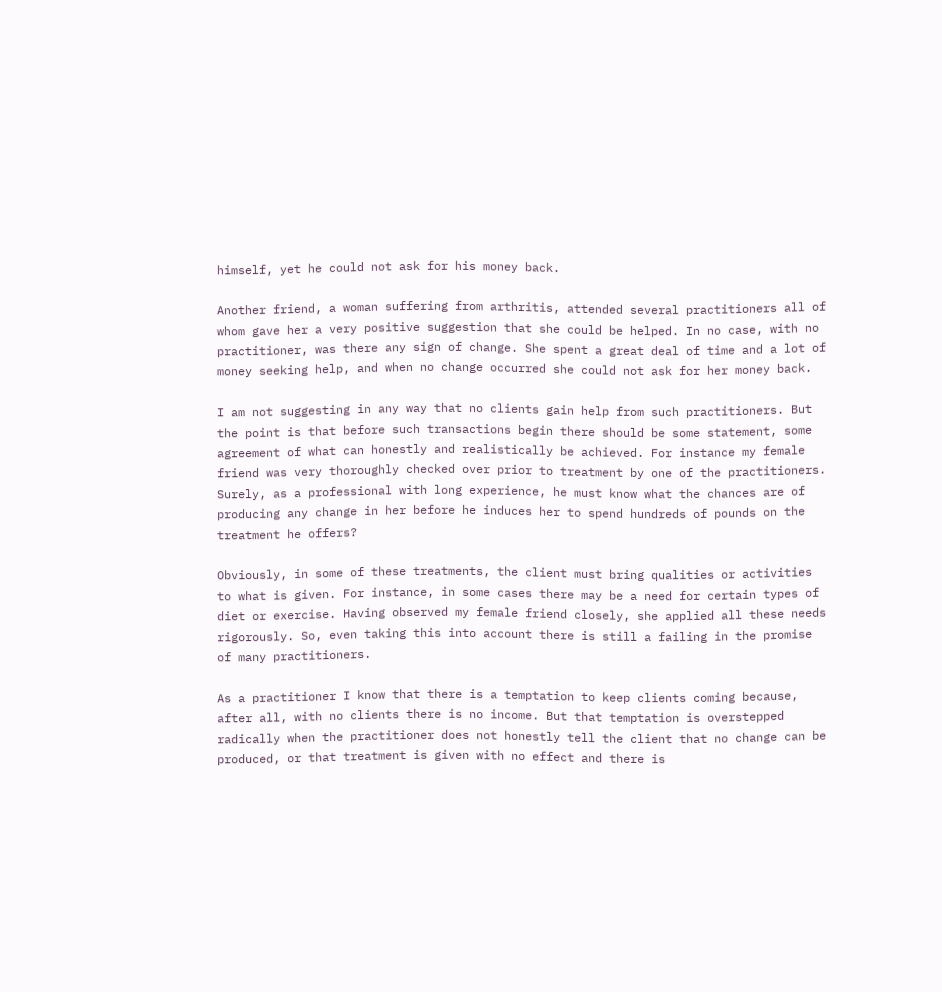himself, yet he could not ask for his money back.

Another friend, a woman suffering from arthritis, attended several practitioners all of whom gave her a very positive suggestion that she could be helped. In no case, with no practitioner, was there any sign of change. She spent a great deal of time and a lot of money seeking help, and when no change occurred she could not ask for her money back.

I am not suggesting in any way that no clients gain help from such practitioners. But the point is that before such transactions begin there should be some statement, some agreement of what can honestly and realistically be achieved. For instance my female friend was very thoroughly checked over prior to treatment by one of the practitioners. Surely, as a professional with long experience, he must know what the chances are of producing any change in her before he induces her to spend hundreds of pounds on the treatment he offers?

Obviously, in some of these treatments, the client must bring qualities or activities to what is given. For instance, in some cases there may be a need for certain types of diet or exercise. Having observed my female friend closely, she applied all these needs rigorously. So, even taking this into account there is still a failing in the promise of many practitioners.

As a practitioner I know that there is a temptation to keep clients coming because, after all, with no clients there is no income. But that temptation is overstepped radically when the practitioner does not honestly tell the client that no change can be produced, or that treatment is given with no effect and there is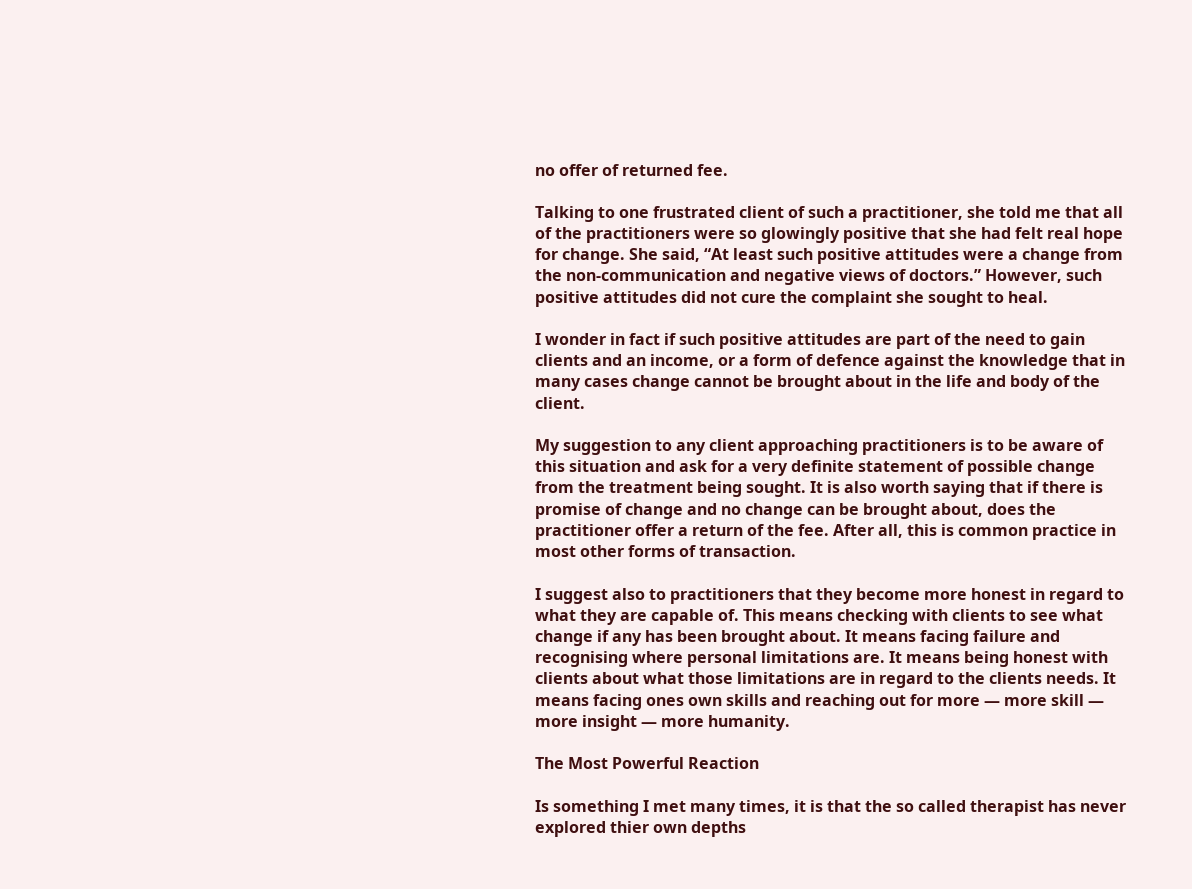no offer of returned fee.

Talking to one frustrated client of such a practitioner, she told me that all of the practitioners were so glowingly positive that she had felt real hope for change. She said, “At least such positive attitudes were a change from the non-communication and negative views of doctors.” However, such positive attitudes did not cure the complaint she sought to heal.

I wonder in fact if such positive attitudes are part of the need to gain clients and an income, or a form of defence against the knowledge that in many cases change cannot be brought about in the life and body of the client.

My suggestion to any client approaching practitioners is to be aware of this situation and ask for a very definite statement of possible change from the treatment being sought. It is also worth saying that if there is promise of change and no change can be brought about, does the practitioner offer a return of the fee. After all, this is common practice in most other forms of transaction.

I suggest also to practitioners that they become more honest in regard to what they are capable of. This means checking with clients to see what change if any has been brought about. It means facing failure and recognising where personal limitations are. It means being honest with clients about what those limitations are in regard to the clients needs. It means facing ones own skills and reaching out for more — more skill — more insight — more humanity.

The Most Powerful Reaction

Is something I met many times, it is that the so called therapist has never explored thier own depths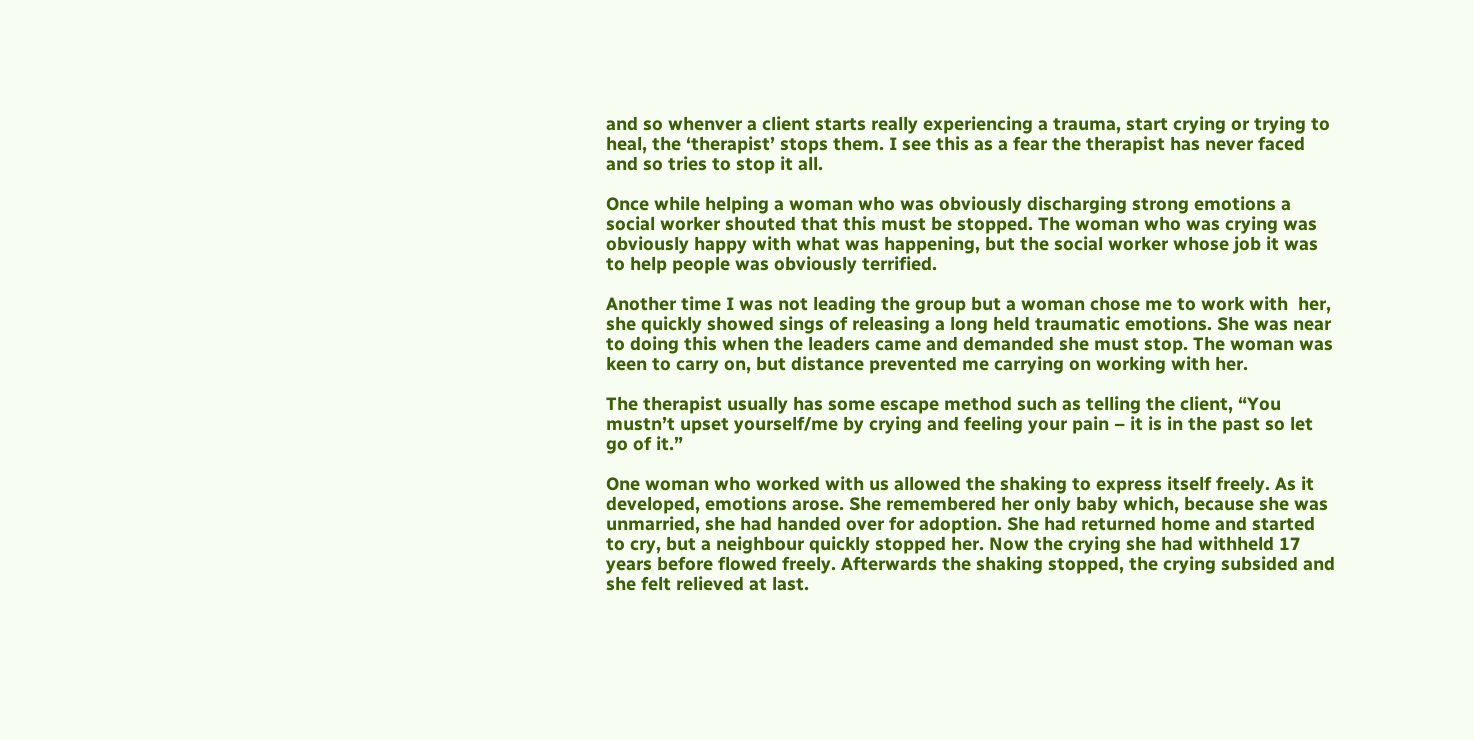and so whenver a client starts really experiencing a trauma, start crying or trying to heal, the ‘therapist’ stops them. I see this as a fear the therapist has never faced and so tries to stop it all.

Once while helping a woman who was obviously discharging strong emotions a social worker shouted that this must be stopped. The woman who was crying was obviously happy with what was happening, but the social worker whose job it was to help people was obviously terrified.

Another time I was not leading the group but a woman chose me to work with  her, she quickly showed sings of releasing a long held traumatic emotions. She was near to doing this when the leaders came and demanded she must stop. The woman was keen to carry on, but distance prevented me carrying on working with her.

The therapist usually has some escape method such as telling the client, “You mustn’t upset yourself/me by crying and feeling your pain – it is in the past so let go of it.”

One woman who worked with us allowed the shaking to express itself freely. As it developed, emotions arose. She remembered her only baby which, because she was unmarried, she had handed over for adoption. She had returned home and started to cry, but a neighbour quickly stopped her. Now the crying she had withheld 17 years before flowed freely. Afterwards the shaking stopped, the crying subsided and she felt relieved at last.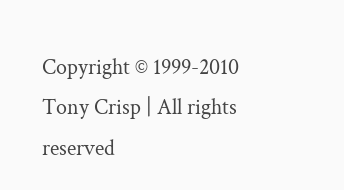Copyright © 1999-2010 Tony Crisp | All rights reserved